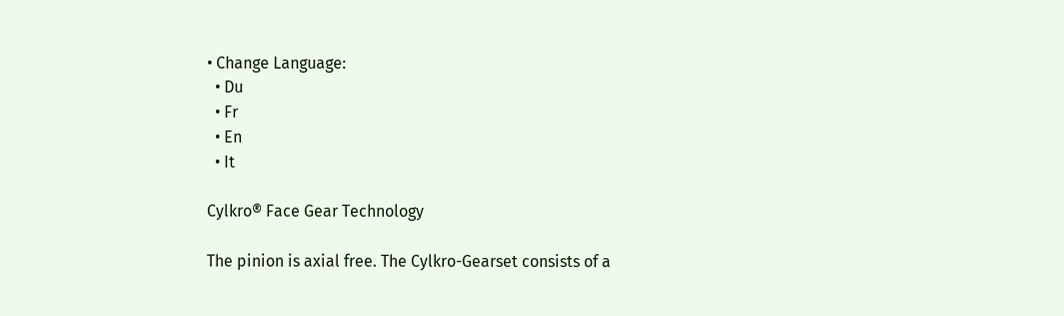• Change Language:
  • Du
  • Fr
  • En
  • It

Cylkro® Face Gear Technology

The pinion is axial free. The Cylkro-Gearset consists of a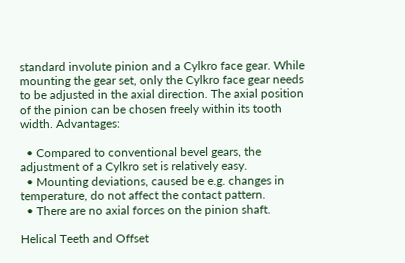standard involute pinion and a Cylkro face gear. While mounting the gear set, only the Cylkro face gear needs to be adjusted in the axial direction. The axial position of the pinion can be chosen freely within its tooth width. Advantages:

  • Compared to conventional bevel gears, the adjustment of a Cylkro set is relatively easy.
  • Mounting deviations, caused be e.g. changes in temperature, do not affect the contact pattern.
  • There are no axial forces on the pinion shaft.

Helical Teeth and Offset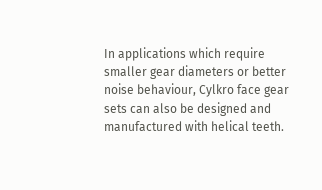In applications which require smaller gear diameters or better noise behaviour, Cylkro face gear sets can also be designed and manufactured with helical teeth.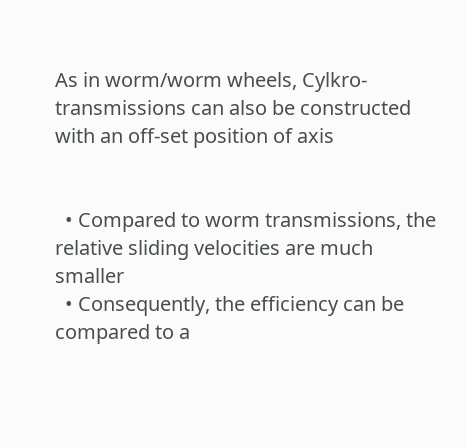As in worm/worm wheels, Cylkro-transmissions can also be constructed with an off-set position of axis


  • Compared to worm transmissions, the relative sliding velocities are much smaller
  • Consequently, the efficiency can be compared to a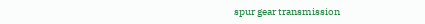spur gear transmission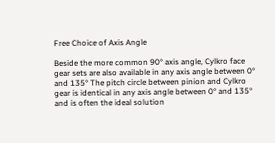Free Choice of Axis Angle

Beside the more common 90° axis angle, Cylkro face gear sets are also available in any axis angle between 0° and 135° The pitch circle between pinion and Cylkro gear is identical in any axis angle between 0° and 135° and is often the ideal solution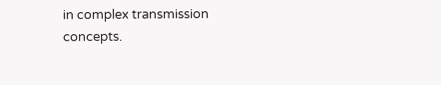in complex transmission concepts.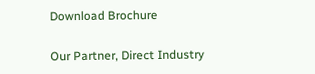Download Brochure

Our Partner, Direct Industry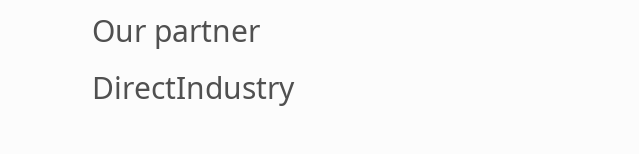Our partner DirectIndustry